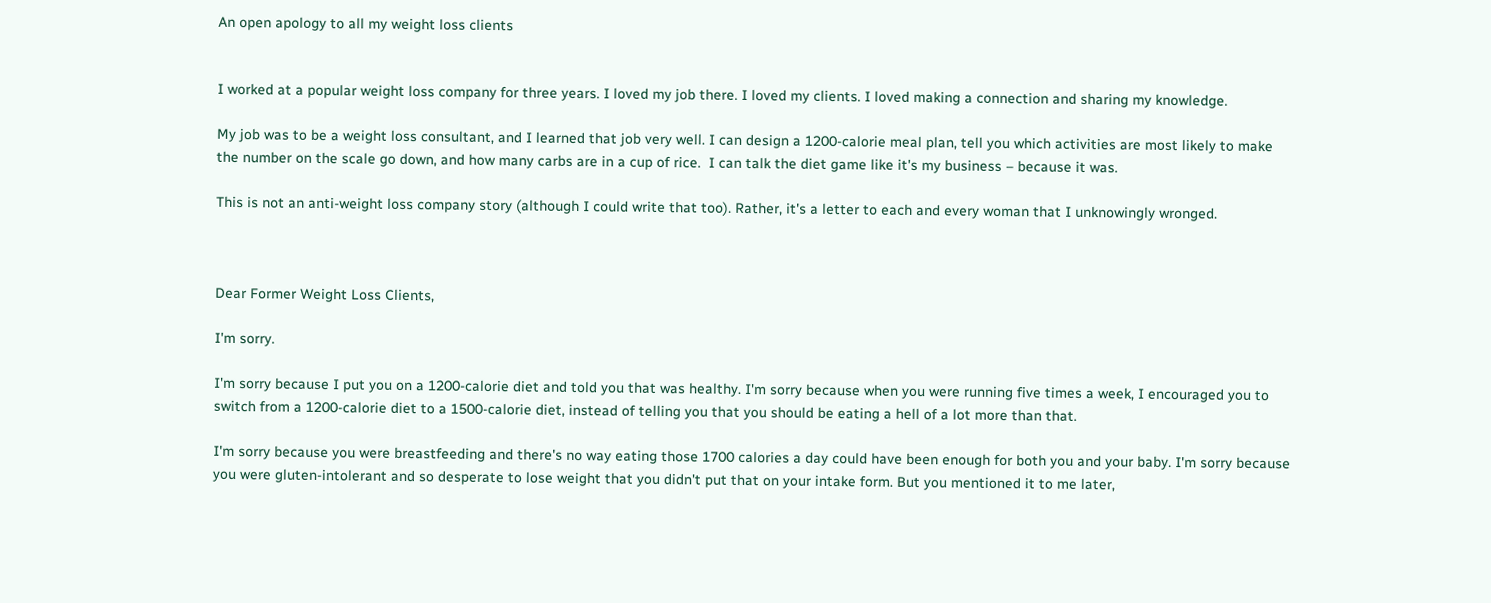An open apology to all my weight loss clients


I worked at a popular weight loss company for three years. I loved my job there. I loved my clients. I loved making a connection and sharing my knowledge.

My job was to be a weight loss consultant, and I learned that job very well. I can design a 1200-calorie meal plan, tell you which activities are most likely to make the number on the scale go down, and how many carbs are in a cup of rice.  I can talk the diet game like it's my business – because it was.

This is not an anti-weight loss company story (although I could write that too). Rather, it's a letter to each and every woman that I unknowingly wronged.



Dear Former Weight Loss Clients,

I'm sorry.

I'm sorry because I put you on a 1200-calorie diet and told you that was healthy. I'm sorry because when you were running five times a week, I encouraged you to switch from a 1200-calorie diet to a 1500-calorie diet, instead of telling you that you should be eating a hell of a lot more than that.

I'm sorry because you were breastfeeding and there's no way eating those 1700 calories a day could have been enough for both you and your baby. I'm sorry because you were gluten-intolerant and so desperate to lose weight that you didn't put that on your intake form. But you mentioned it to me later,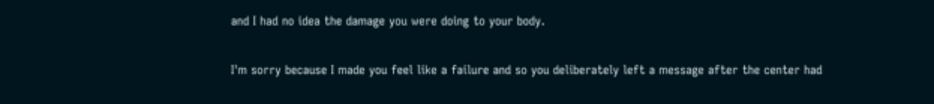and I had no idea the damage you were doing to your body.

I'm sorry because I made you feel like a failure and so you deliberately left a message after the center had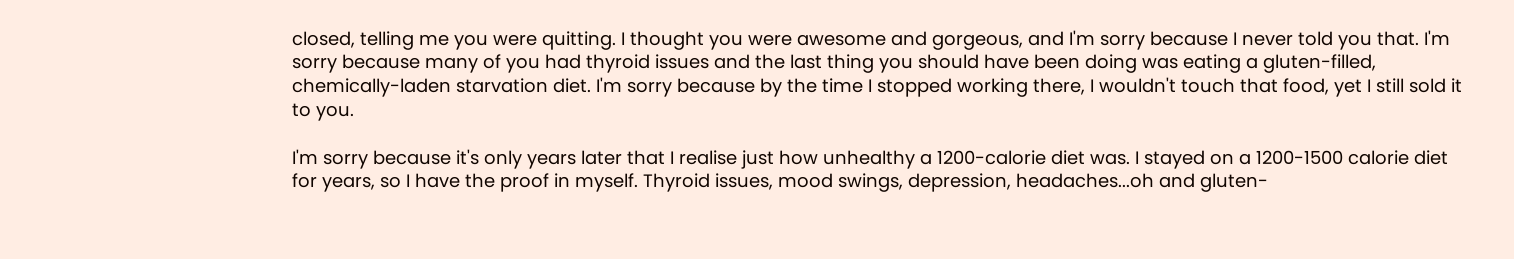closed, telling me you were quitting. I thought you were awesome and gorgeous, and I'm sorry because I never told you that. I'm sorry because many of you had thyroid issues and the last thing you should have been doing was eating a gluten-filled, chemically-laden starvation diet. I'm sorry because by the time I stopped working there, I wouldn't touch that food, yet I still sold it to you.

I'm sorry because it's only years later that I realise just how unhealthy a 1200-calorie diet was. I stayed on a 1200-1500 calorie diet for years, so I have the proof in myself. Thyroid issues, mood swings, depression, headaches...oh and gluten-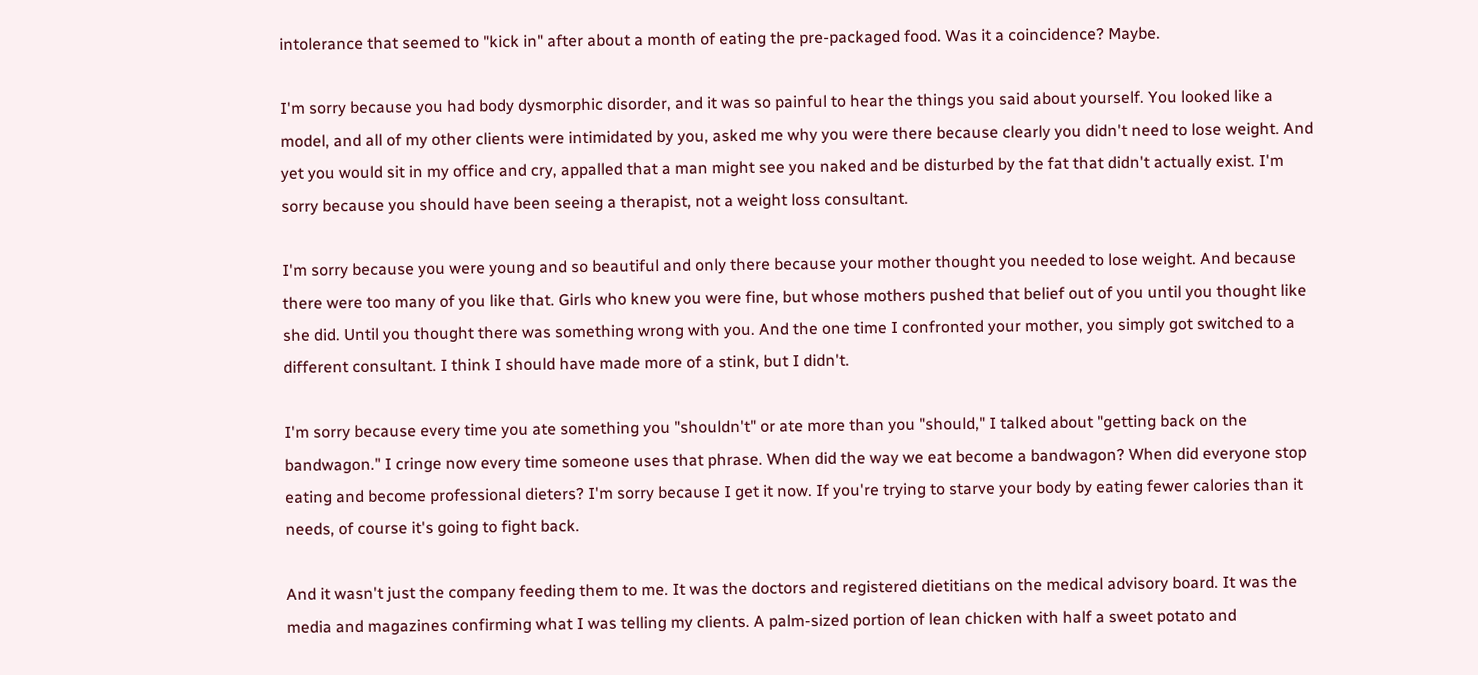intolerance that seemed to "kick in" after about a month of eating the pre-packaged food. Was it a coincidence? Maybe.

I'm sorry because you had body dysmorphic disorder, and it was so painful to hear the things you said about yourself. You looked like a model, and all of my other clients were intimidated by you, asked me why you were there because clearly you didn't need to lose weight. And yet you would sit in my office and cry, appalled that a man might see you naked and be disturbed by the fat that didn't actually exist. I'm sorry because you should have been seeing a therapist, not a weight loss consultant.

I'm sorry because you were young and so beautiful and only there because your mother thought you needed to lose weight. And because there were too many of you like that. Girls who knew you were fine, but whose mothers pushed that belief out of you until you thought like she did. Until you thought there was something wrong with you. And the one time I confronted your mother, you simply got switched to a different consultant. I think I should have made more of a stink, but I didn't.

I'm sorry because every time you ate something you "shouldn't" or ate more than you "should," I talked about "getting back on the bandwagon." I cringe now every time someone uses that phrase. When did the way we eat become a bandwagon? When did everyone stop eating and become professional dieters? I'm sorry because I get it now. If you're trying to starve your body by eating fewer calories than it needs, of course it's going to fight back.

And it wasn't just the company feeding them to me. It was the doctors and registered dietitians on the medical advisory board. It was the media and magazines confirming what I was telling my clients. A palm-sized portion of lean chicken with half a sweet potato and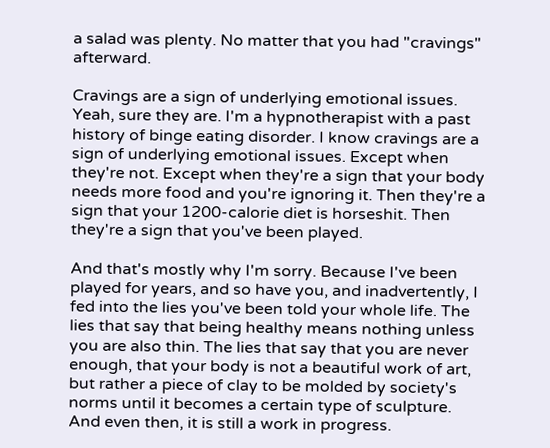a salad was plenty. No matter that you had "cravings" afterward.

Cravings are a sign of underlying emotional issues. Yeah, sure they are. I'm a hypnotherapist with a past history of binge eating disorder. I know cravings are a sign of underlying emotional issues. Except when they're not. Except when they're a sign that your body needs more food and you're ignoring it. Then they're a sign that your 1200-calorie diet is horseshit. Then they're a sign that you've been played.

And that's mostly why I'm sorry. Because I've been played for years, and so have you, and inadvertently, I fed into the lies you've been told your whole life. The lies that say that being healthy means nothing unless you are also thin. The lies that say that you are never enough, that your body is not a beautiful work of art, but rather a piece of clay to be molded by society's norms until it becomes a certain type of sculpture. And even then, it is still a work in progress.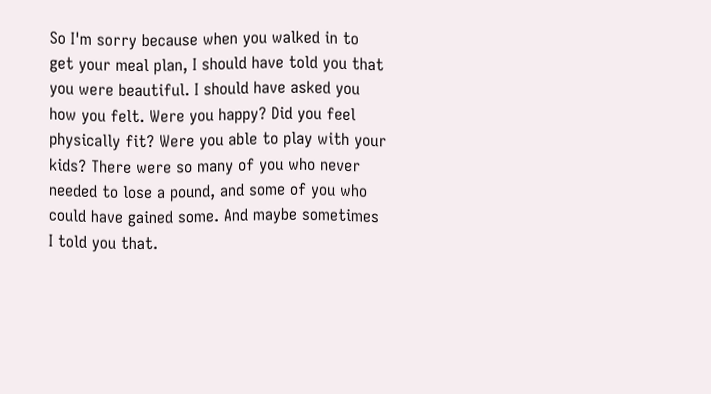So I'm sorry because when you walked in to get your meal plan, I should have told you that you were beautiful. I should have asked you how you felt. Were you happy? Did you feel physically fit? Were you able to play with your kids? There were so many of you who never needed to lose a pound, and some of you who could have gained some. And maybe sometimes I told you that.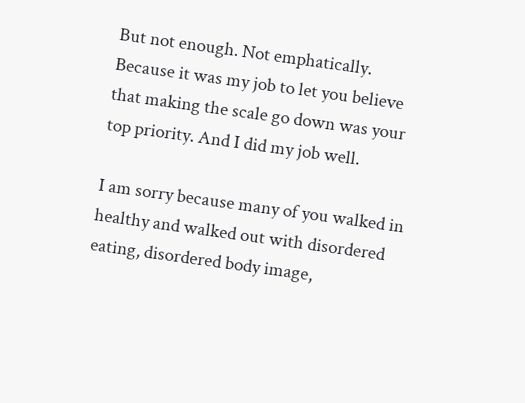But not enough. Not emphatically. Because it was my job to let you believe that making the scale go down was your top priority. And I did my job well.

I am sorry because many of you walked in healthy and walked out with disordered eating, disordered body image,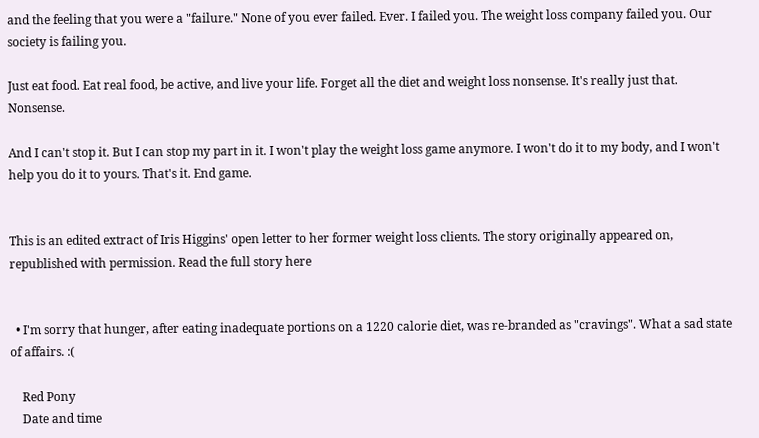and the feeling that you were a "failure." None of you ever failed. Ever. I failed you. The weight loss company failed you. Our society is failing you.

Just eat food. Eat real food, be active, and live your life. Forget all the diet and weight loss nonsense. It's really just that. Nonsense.

And I can't stop it. But I can stop my part in it. I won't play the weight loss game anymore. I won't do it to my body, and I won't help you do it to yours. That's it. End game.


This is an edited extract of Iris Higgins' open letter to her former weight loss clients. The story originally appeared on, republished with permission. Read the full story here


  • I'm sorry that hunger, after eating inadequate portions on a 1220 calorie diet, was re-branded as "cravings". What a sad state of affairs. :(

    Red Pony
    Date and time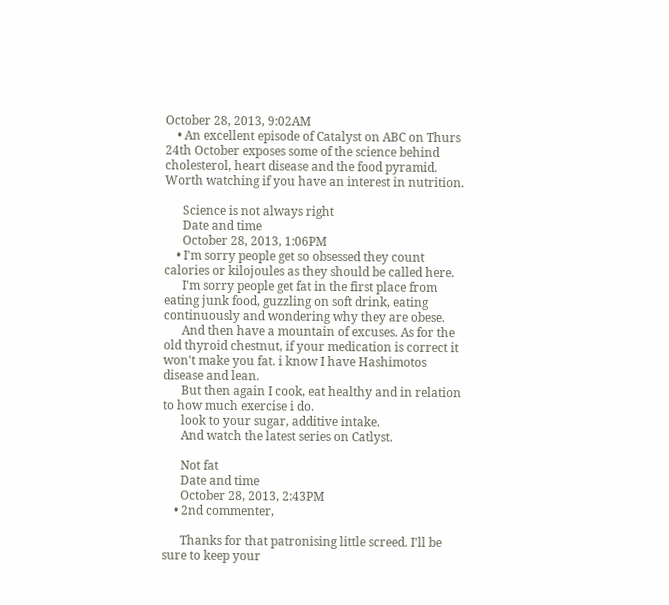October 28, 2013, 9:02AM
    • An excellent episode of Catalyst on ABC on Thurs 24th October exposes some of the science behind cholesterol, heart disease and the food pyramid. Worth watching if you have an interest in nutrition.

      Science is not always right
      Date and time
      October 28, 2013, 1:06PM
    • I'm sorry people get so obsessed they count calories or kilojoules as they should be called here.
      I'm sorry people get fat in the first place from eating junk food, guzzling on soft drink, eating continuously and wondering why they are obese.
      And then have a mountain of excuses. As for the old thyroid chestnut, if your medication is correct it won't make you fat. i know I have Hashimotos disease and lean.
      But then again I cook, eat healthy and in relation to how much exercise i do.
      look to your sugar, additive intake.
      And watch the latest series on Catlyst.

      Not fat
      Date and time
      October 28, 2013, 2:43PM
    • 2nd commenter,

      Thanks for that patronising little screed. I'll be sure to keep your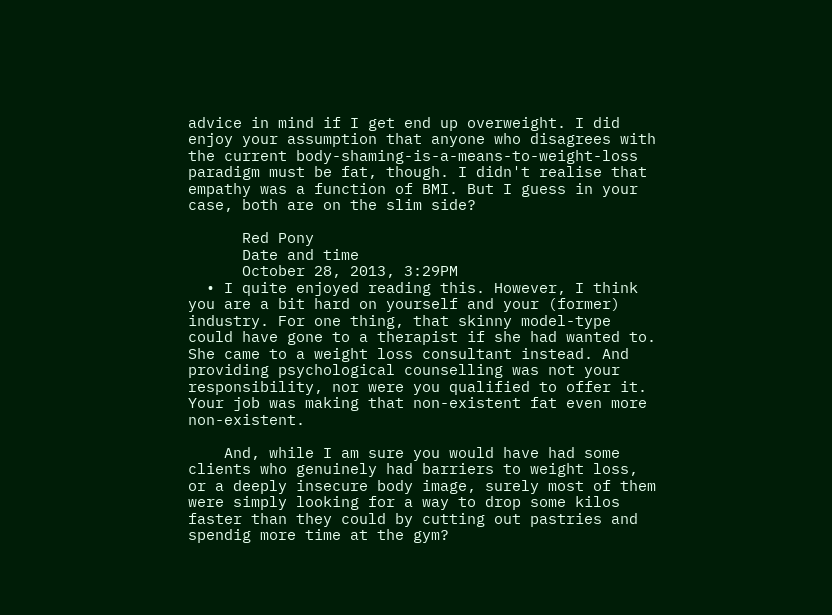advice in mind if I get end up overweight. I did enjoy your assumption that anyone who disagrees with the current body-shaming-is-a-means-to-weight-loss paradigm must be fat, though. I didn't realise that empathy was a function of BMI. But I guess in your case, both are on the slim side?

      Red Pony
      Date and time
      October 28, 2013, 3:29PM
  • I quite enjoyed reading this. However, I think you are a bit hard on yourself and your (former) industry. For one thing, that skinny model-type could have gone to a therapist if she had wanted to. She came to a weight loss consultant instead. And providing psychological counselling was not your responsibility, nor were you qualified to offer it. Your job was making that non-existent fat even more non-existent.

    And, while I am sure you would have had some clients who genuinely had barriers to weight loss, or a deeply insecure body image, surely most of them were simply looking for a way to drop some kilos faster than they could by cutting out pastries and spendig more time at the gym?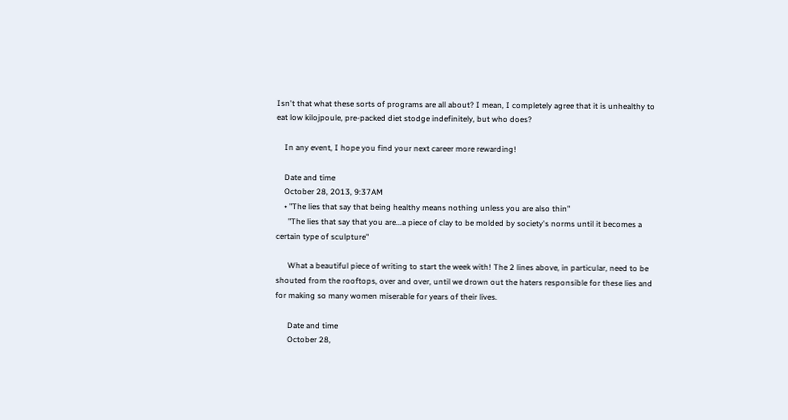Isn't that what these sorts of programs are all about? I mean, I completely agree that it is unhealthy to eat low kilojpoule, pre-packed diet stodge indefinitely, but who does?

    In any event, I hope you find your next career more rewarding!

    Date and time
    October 28, 2013, 9:37AM
    • "The lies that say that being healthy means nothing unless you are also thin"
      "The lies that say that you are...a piece of clay to be molded by society's norms until it becomes a certain type of sculpture"

      What a beautiful piece of writing to start the week with! The 2 lines above, in particular, need to be shouted from the rooftops, over and over, until we drown out the haters responsible for these lies and for making so many women miserable for years of their lives.

      Date and time
      October 28,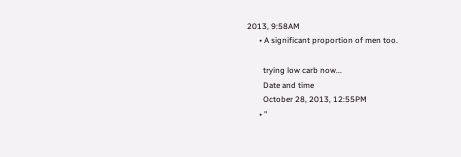2013, 9:58AM
      • A significant proportion of men too.

        trying low carb now...
        Date and time
        October 28, 2013, 12:55PM
      • "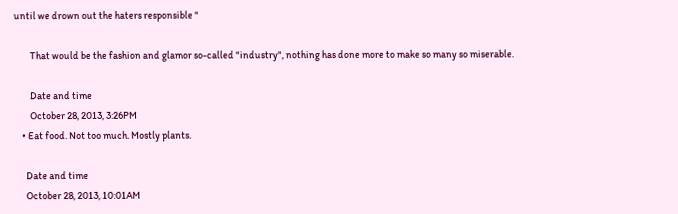until we drown out the haters responsible "

        That would be the fashion and glamor so-called "industry", nothing has done more to make so many so miserable.

        Date and time
        October 28, 2013, 3:26PM
    • Eat food. Not too much. Mostly plants.

      Date and time
      October 28, 2013, 10:01AM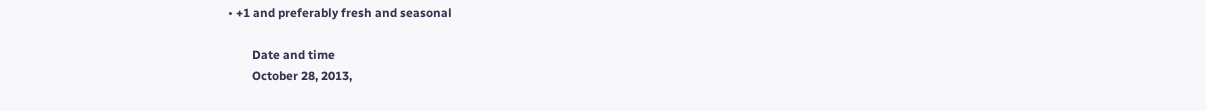• +1 and preferably fresh and seasonal

        Date and time
        October 28, 2013,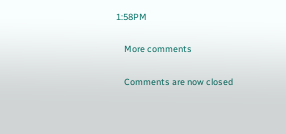1:58PM

    More comments

    Comments are now closed